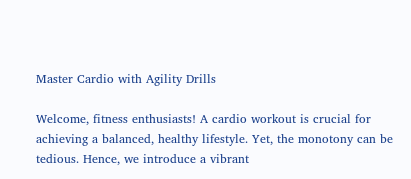Master Cardio with Agility Drills

Welcome, fitness enthusiasts! A cardio workout is crucial for achieving a balanced, healthy lifestyle. Yet, the monotony can be tedious. Hence, we introduce a vibrant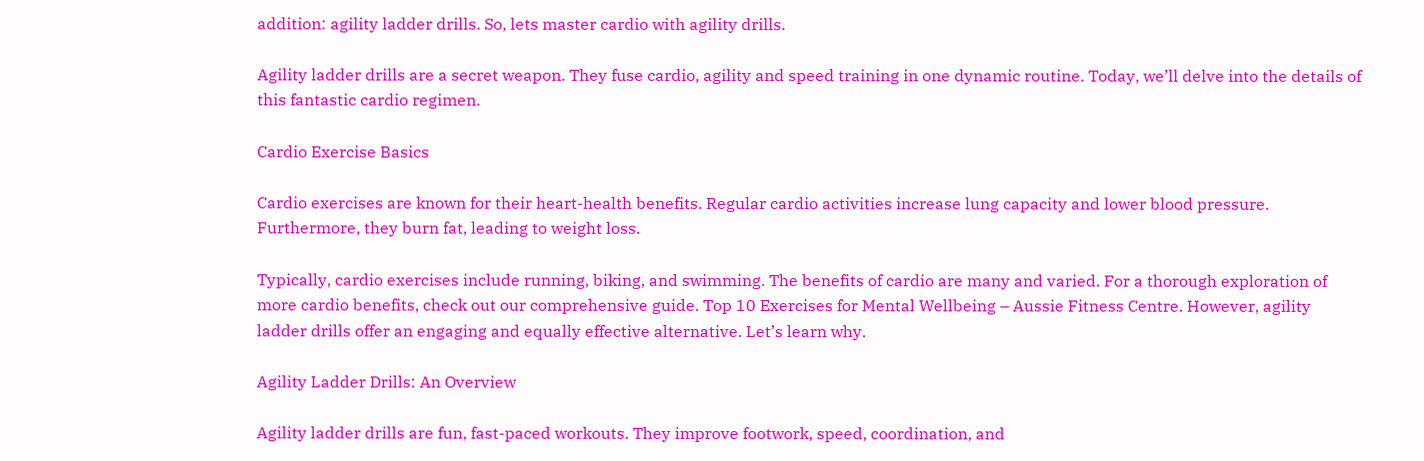addition: agility ladder drills. So, lets master cardio with agility drills.

Agility ladder drills are a secret weapon. They fuse cardio, agility and speed training in one dynamic routine. Today, we’ll delve into the details of this fantastic cardio regimen.

Cardio Exercise Basics

Cardio exercises are known for their heart-health benefits. Regular cardio activities increase lung capacity and lower blood pressure. Furthermore, they burn fat, leading to weight loss.

Typically, cardio exercises include running, biking, and swimming. The benefits of cardio are many and varied. For a thorough exploration of more cardio benefits, check out our comprehensive guide. Top 10 Exercises for Mental Wellbeing – Aussie Fitness Centre. However, agility ladder drills offer an engaging and equally effective alternative. Let’s learn why.

Agility Ladder Drills: An Overview

Agility ladder drills are fun, fast-paced workouts. They improve footwork, speed, coordination, and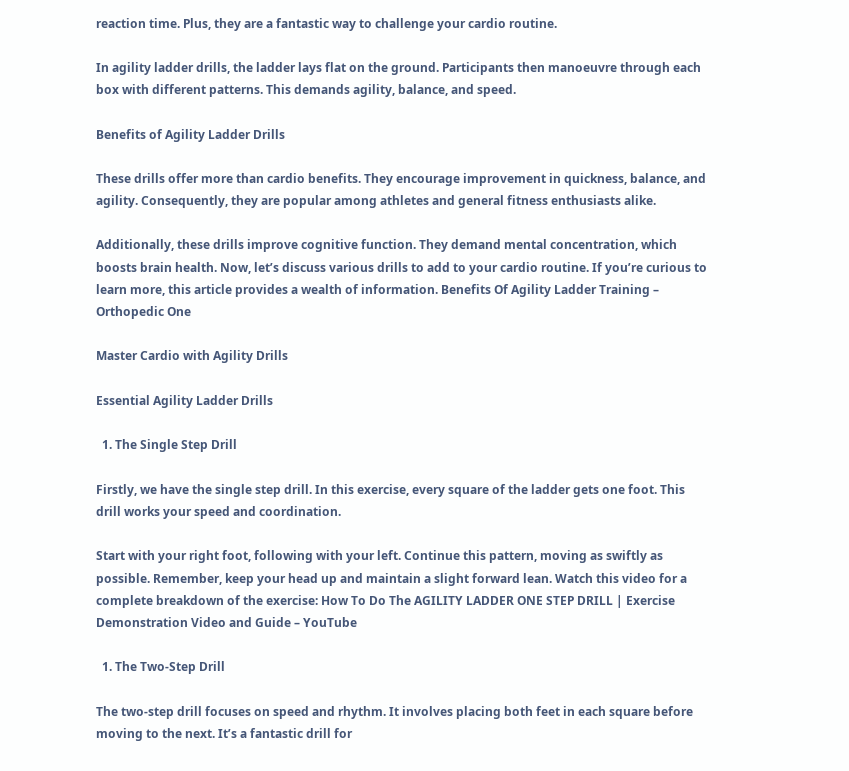reaction time. Plus, they are a fantastic way to challenge your cardio routine.

In agility ladder drills, the ladder lays flat on the ground. Participants then manoeuvre through each box with different patterns. This demands agility, balance, and speed.

Benefits of Agility Ladder Drills

These drills offer more than cardio benefits. They encourage improvement in quickness, balance, and agility. Consequently, they are popular among athletes and general fitness enthusiasts alike.

Additionally, these drills improve cognitive function. They demand mental concentration, which boosts brain health. Now, let’s discuss various drills to add to your cardio routine. If you’re curious to learn more, this article provides a wealth of information. Benefits Of Agility Ladder Training – Orthopedic One

Master Cardio with Agility Drills

Essential Agility Ladder Drills

  1. The Single Step Drill

Firstly, we have the single step drill. In this exercise, every square of the ladder gets one foot. This drill works your speed and coordination.

Start with your right foot, following with your left. Continue this pattern, moving as swiftly as possible. Remember, keep your head up and maintain a slight forward lean. Watch this video for a complete breakdown of the exercise: How To Do The AGILITY LADDER ONE STEP DRILL | Exercise Demonstration Video and Guide – YouTube

  1. The Two-Step Drill

The two-step drill focuses on speed and rhythm. It involves placing both feet in each square before moving to the next. It’s a fantastic drill for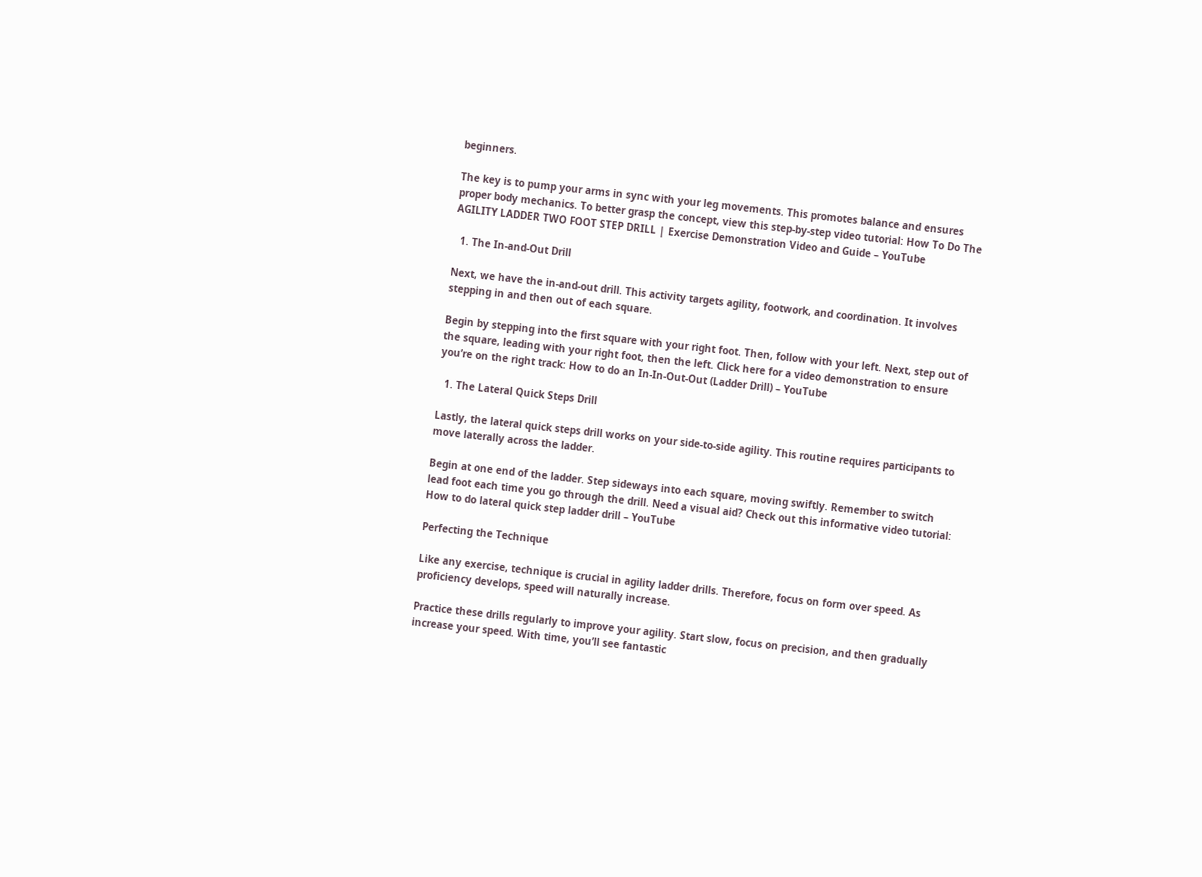beginners.

The key is to pump your arms in sync with your leg movements. This promotes balance and ensures proper body mechanics. To better grasp the concept, view this step-by-step video tutorial: How To Do The AGILITY LADDER TWO FOOT STEP DRILL | Exercise Demonstration Video and Guide – YouTube

  1. The In-and-Out Drill

Next, we have the in-and-out drill. This activity targets agility, footwork, and coordination. It involves stepping in and then out of each square.

Begin by stepping into the first square with your right foot. Then, follow with your left. Next, step out of the square, leading with your right foot, then the left. Click here for a video demonstration to ensure you’re on the right track: How to do an In-In-Out-Out (Ladder Drill) – YouTube

  1. The Lateral Quick Steps Drill

Lastly, the lateral quick steps drill works on your side-to-side agility. This routine requires participants to move laterally across the ladder.

Begin at one end of the ladder. Step sideways into each square, moving swiftly. Remember to switch lead foot each time you go through the drill. Need a visual aid? Check out this informative video tutorial: How to do lateral quick step ladder drill – YouTube

Perfecting the Technique

Like any exercise, technique is crucial in agility ladder drills. Therefore, focus on form over speed. As proficiency develops, speed will naturally increase.

Practice these drills regularly to improve your agility. Start slow, focus on precision, and then gradually increase your speed. With time, you’ll see fantastic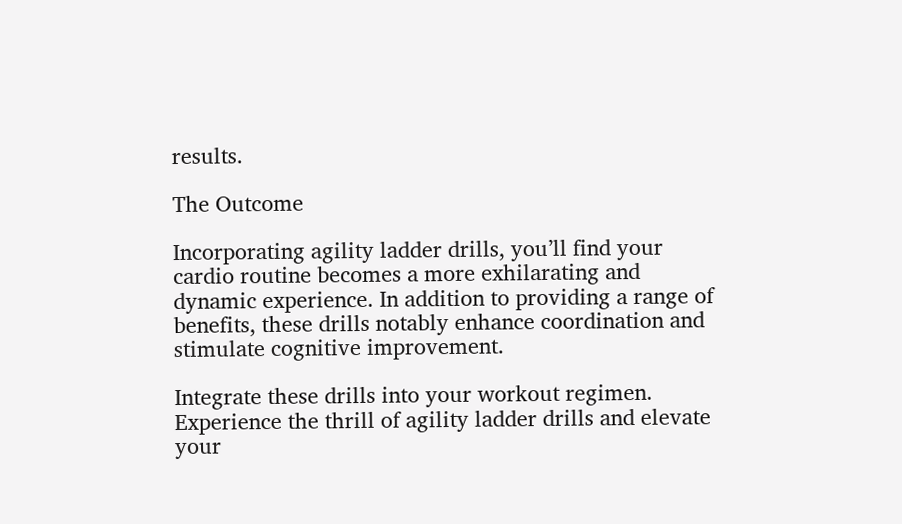results.

The Outcome

Incorporating agility ladder drills, you’ll find your cardio routine becomes a more exhilarating and dynamic experience. In addition to providing a range of benefits, these drills notably enhance coordination and stimulate cognitive improvement.

Integrate these drills into your workout regimen. Experience the thrill of agility ladder drills and elevate your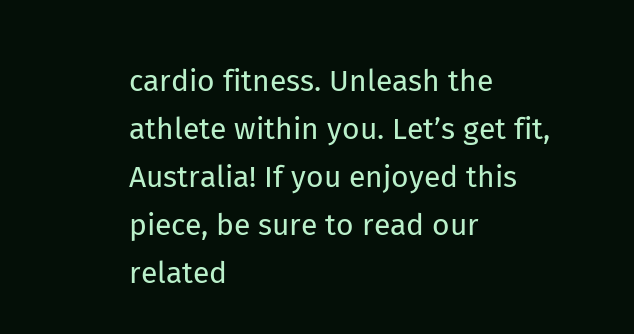cardio fitness. Unleash the athlete within you. Let’s get fit, Australia! If you enjoyed this piece, be sure to read our related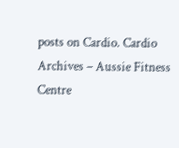posts on Cardio. Cardio Archives – Aussie Fitness Centre